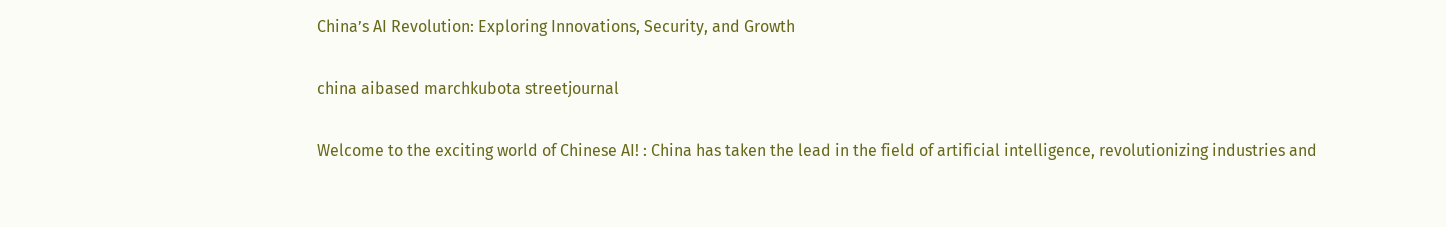China’s AI Revolution: Exploring Innovations, Security, and Growth

china aibased marchkubota streetjournal

Welcome to the exciting world of Chinese AI! : China has taken the lead in the field of artificial intelligence, revolutionizing industries and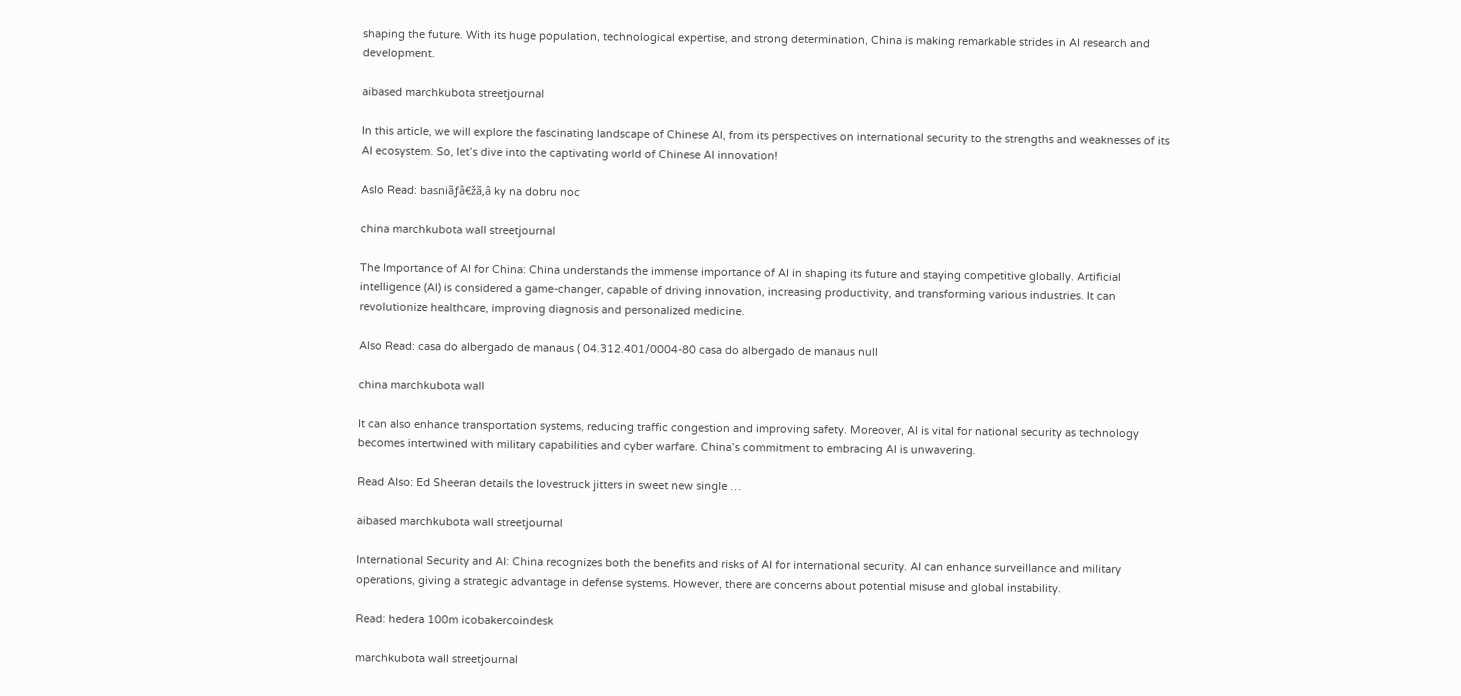shaping the future. With its huge population, technological expertise, and strong determination, China is making remarkable strides in AI research and development.

aibased marchkubota streetjournal

In this article, we will explore the fascinating landscape of Chinese AI, from its perspectives on international security to the strengths and weaknesses of its AI ecosystem. So, let’s dive into the captivating world of Chinese AI innovation!

Aslo Read: basniãƒâ€žã‚â ky na dobru noc

china marchkubota wall streetjournal

The Importance of AI for China: China understands the immense importance of AI in shaping its future and staying competitive globally. Artificial intelligence (AI) is considered a game-changer, capable of driving innovation, increasing productivity, and transforming various industries. It can revolutionize healthcare, improving diagnosis and personalized medicine.

Also Read: casa do albergado de manaus ( 04.312.401/0004-80 casa do albergado de manaus null

china marchkubota wall

It can also enhance transportation systems, reducing traffic congestion and improving safety. Moreover, AI is vital for national security as technology becomes intertwined with military capabilities and cyber warfare. China’s commitment to embracing AI is unwavering.

Read Also: Ed Sheeran details the lovestruck jitters in sweet new single …

aibased marchkubota wall streetjournal

International Security and AI: China recognizes both the benefits and risks of AI for international security. AI can enhance surveillance and military operations, giving a strategic advantage in defense systems. However, there are concerns about potential misuse and global instability.

Read: hedera 100m icobakercoindesk

marchkubota wall streetjournal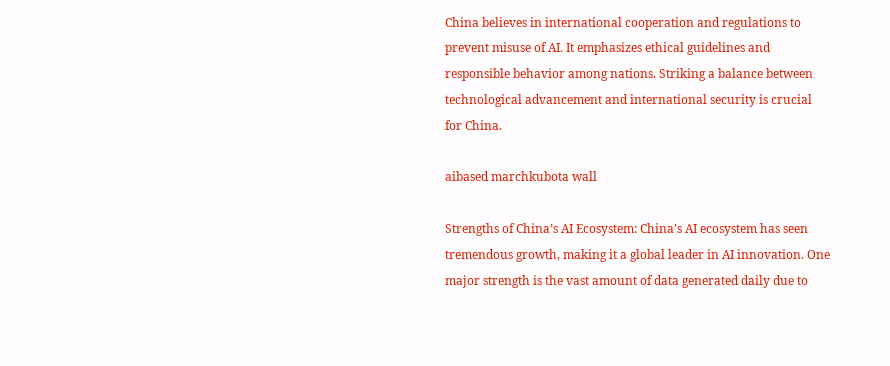China believes in international cooperation and regulations to prevent misuse of AI. It emphasizes ethical guidelines and responsible behavior among nations. Striking a balance between technological advancement and international security is crucial for China.

aibased marchkubota wall

Strengths of China’s AI Ecosystem: China’s AI ecosystem has seen tremendous growth, making it a global leader in AI innovation. One major strength is the vast amount of data generated daily due to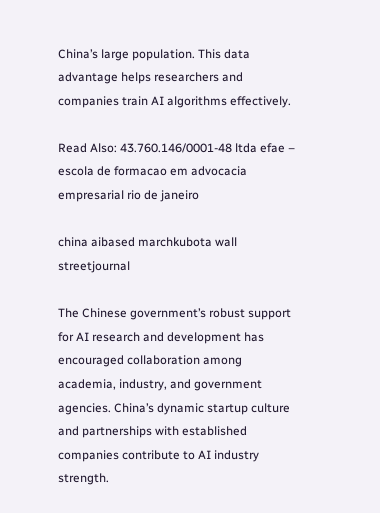China’s large population. This data advantage helps researchers and companies train AI algorithms effectively.

Read Also: 43.760.146/0001-48 ltda efae – escola de formacao em advocacia empresarial rio de janeiro

china aibased marchkubota wall streetjournal

The Chinese government’s robust support for AI research and development has encouraged collaboration among academia, industry, and government agencies. China’s dynamic startup culture and partnerships with established companies contribute to AI industry strength.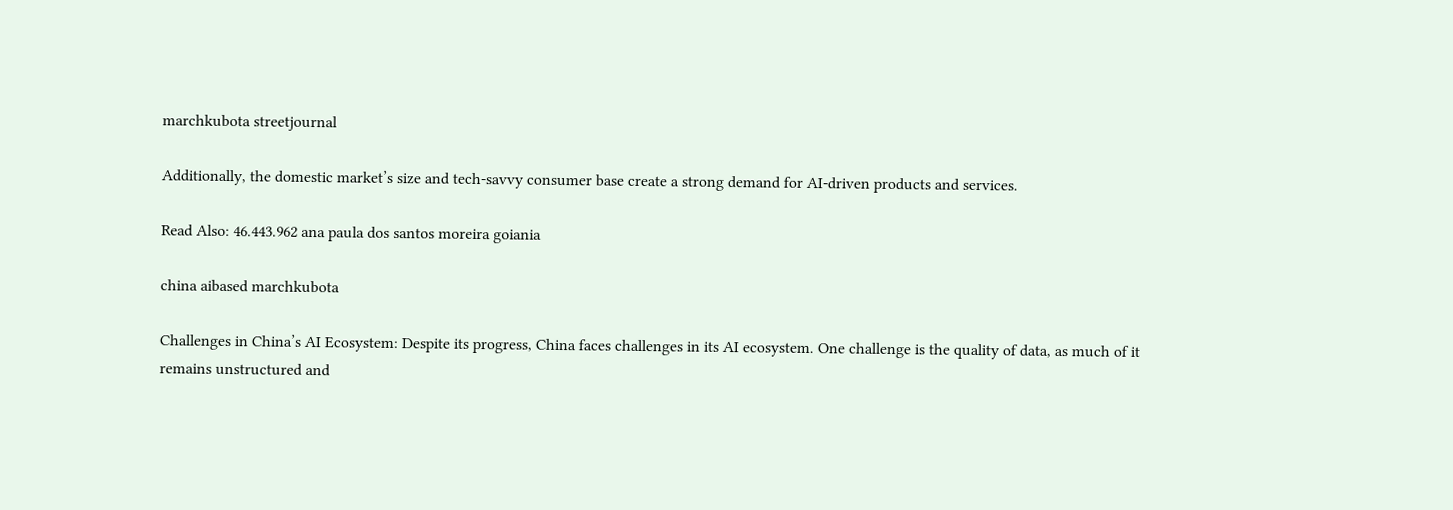marchkubota streetjournal

Additionally, the domestic market’s size and tech-savvy consumer base create a strong demand for AI-driven products and services.

Read Also: 46.443.962 ana paula dos santos moreira goiania

china aibased marchkubota

Challenges in China’s AI Ecosystem: Despite its progress, China faces challenges in its AI ecosystem. One challenge is the quality of data, as much of it remains unstructured and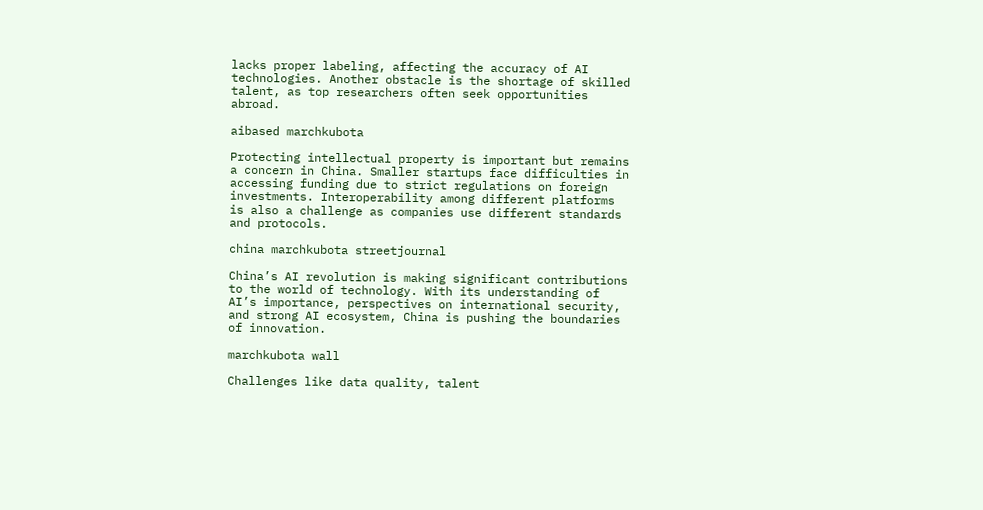lacks proper labeling, affecting the accuracy of AI technologies. Another obstacle is the shortage of skilled talent, as top researchers often seek opportunities abroad.

aibased marchkubota

Protecting intellectual property is important but remains a concern in China. Smaller startups face difficulties in accessing funding due to strict regulations on foreign investments. Interoperability among different platforms is also a challenge as companies use different standards and protocols.

china marchkubota streetjournal

China’s AI revolution is making significant contributions to the world of technology. With its understanding of AI’s importance, perspectives on international security, and strong AI ecosystem, China is pushing the boundaries of innovation.

marchkubota wall

Challenges like data quality, talent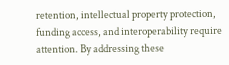retention, intellectual property protection, funding access, and interoperability require attention. By addressing these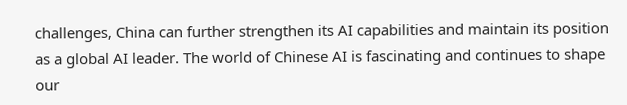challenges, China can further strengthen its AI capabilities and maintain its position as a global AI leader. The world of Chinese AI is fascinating and continues to shape our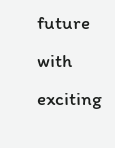future with exciting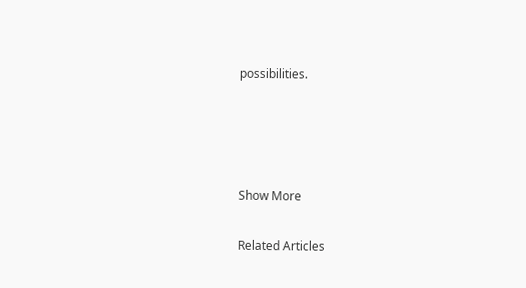possibilities.




Show More

Related Articles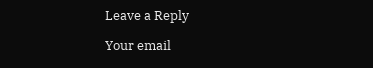Leave a Reply

Your email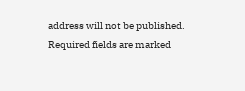address will not be published. Required fields are marked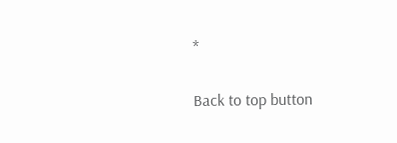*

Back to top button